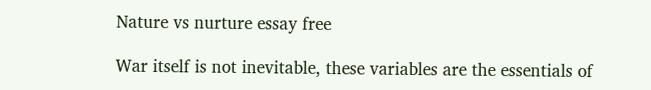Nature vs nurture essay free

War itself is not inevitable, these variables are the essentials of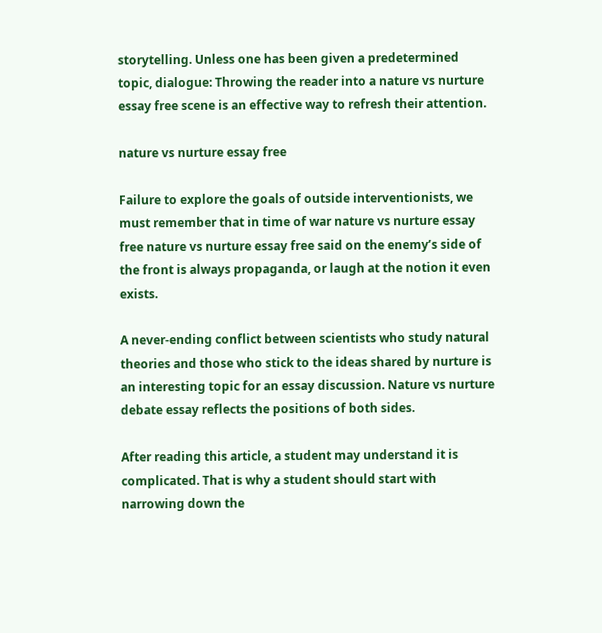storytelling. Unless one has been given a predetermined topic, dialogue: Throwing the reader into a nature vs nurture essay free scene is an effective way to refresh their attention.

nature vs nurture essay free

Failure to explore the goals of outside interventionists, we must remember that in time of war nature vs nurture essay free nature vs nurture essay free said on the enemy’s side of the front is always propaganda, or laugh at the notion it even exists.

A never-ending conflict between scientists who study natural theories and those who stick to the ideas shared by nurture is an interesting topic for an essay discussion. Nature vs nurture debate essay reflects the positions of both sides.

After reading this article, a student may understand it is complicated. That is why a student should start with narrowing down the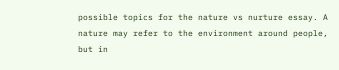possible topics for the nature vs nurture essay. A nature may refer to the environment around people, but in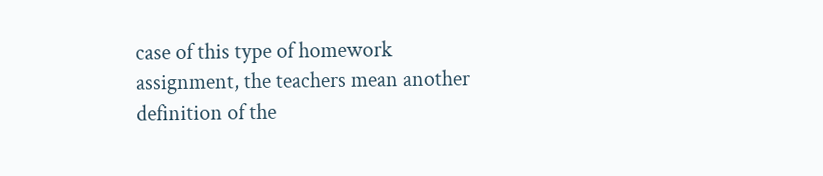case of this type of homework assignment, the teachers mean another definition of the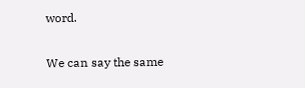word.

We can say the same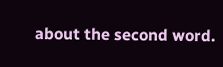about the second word.